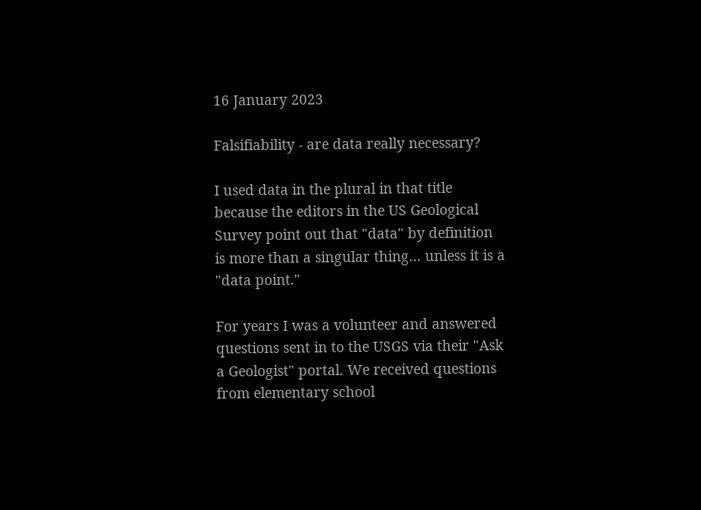16 January 2023

Falsifiability - are data really necessary?

I used data in the plural in that title because the editors in the US Geological Survey point out that "data" by definition is more than a singular thing... unless it is a "data point."

For years I was a volunteer and answered questions sent in to the USGS via their "Ask a Geologist" portal. We received questions from elementary school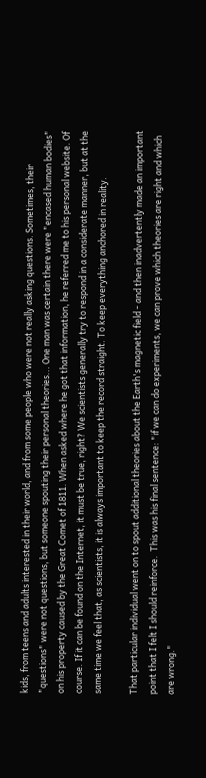kids, from teens and adults interested in their world, and from some people who were not really asking questions. Sometimes, their "questions" were not questions, but someone spouting their personal theories... One man was certain there were "encased human bodies" on his property caused by the Great Comet of 1811. When asked where he got that information, he referred me to his personal website. Of course. If it can be found on the Internet, it must be true, right? We scientists generally try to respond in a considerate manner, but at the same time we feel that, as scientists, it is always important to keep the record straight. To keep everything anchored in reality.

That particular individual went on to spout additional theories about the Earth's magnetic field - and then inadvertently made an important point that I felt I should reinforce.  This was his final sentence: "if we can do experiments, we can prove which theories are right and which are wrong."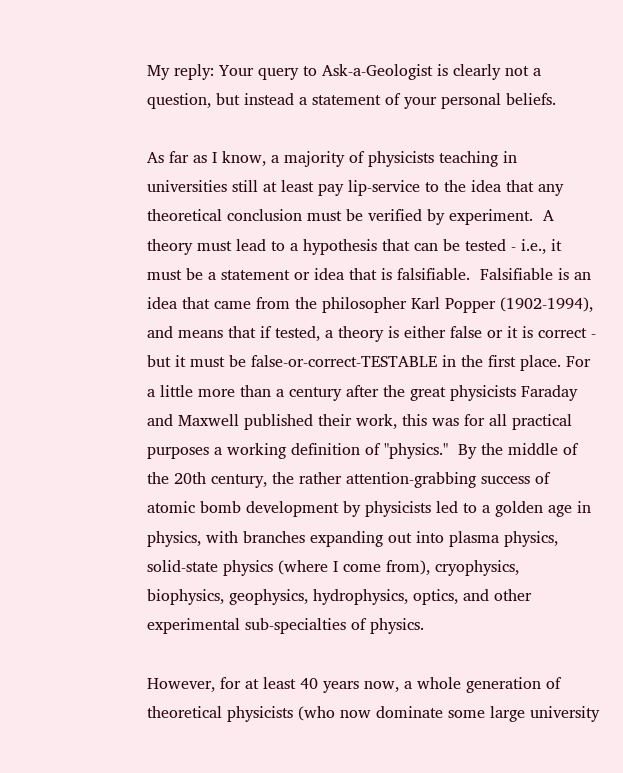My reply: Your query to Ask-a-Geologist is clearly not a question, but instead a statement of your personal beliefs.

As far as I know, a majority of physicists teaching in universities still at least pay lip-service to the idea that any theoretical conclusion must be verified by experiment.  A theory must lead to a hypothesis that can be tested - i.e., it must be a statement or idea that is falsifiable.  Falsifiable is an idea that came from the philosopher Karl Popper (1902-1994), and means that if tested, a theory is either false or it is correct - but it must be false-or-correct-TESTABLE in the first place. For a little more than a century after the great physicists Faraday and Maxwell published their work, this was for all practical purposes a working definition of "physics."  By the middle of the 20th century, the rather attention-grabbing success of atomic bomb development by physicists led to a golden age in physics, with branches expanding out into plasma physics, solid-state physics (where I come from), cryophysics, biophysics, geophysics, hydrophysics, optics, and other experimental sub-specialties of physics.

However, for at least 40 years now, a whole generation of theoretical physicists (who now dominate some large university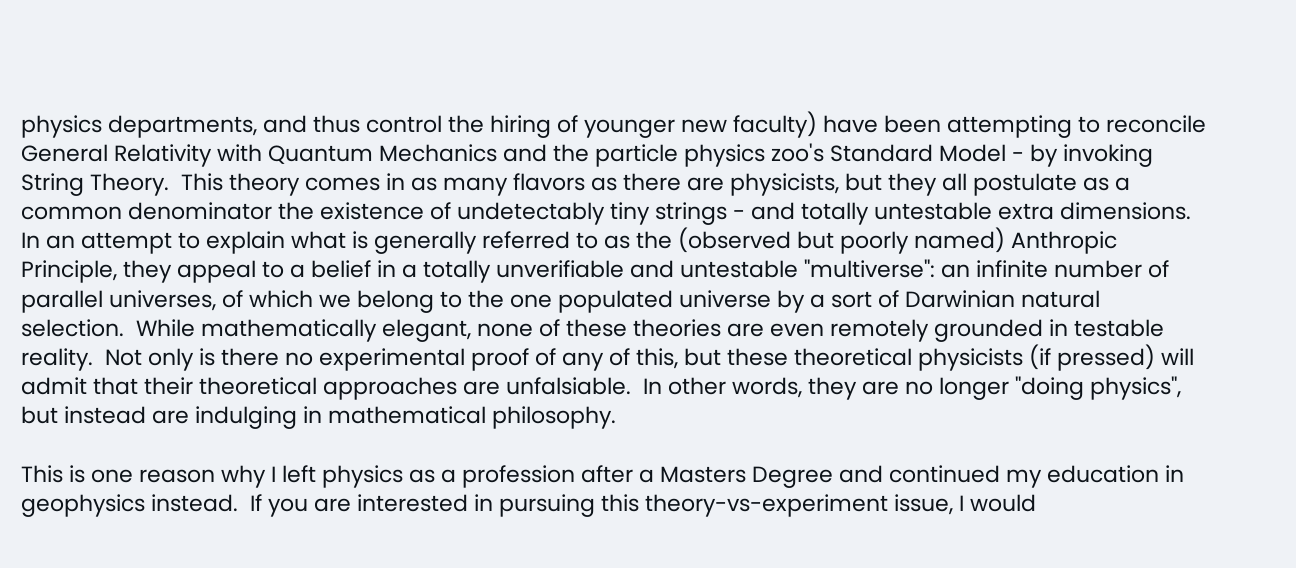physics departments, and thus control the hiring of younger new faculty) have been attempting to reconcile General Relativity with Quantum Mechanics and the particle physics zoo's Standard Model - by invoking String Theory.  This theory comes in as many flavors as there are physicists, but they all postulate as a common denominator the existence of undetectably tiny strings - and totally untestable extra dimensions.  In an attempt to explain what is generally referred to as the (observed but poorly named) Anthropic Principle, they appeal to a belief in a totally unverifiable and untestable "multiverse": an infinite number of parallel universes, of which we belong to the one populated universe by a sort of Darwinian natural selection.  While mathematically elegant, none of these theories are even remotely grounded in testable reality.  Not only is there no experimental proof of any of this, but these theoretical physicists (if pressed) will admit that their theoretical approaches are unfalsiable.  In other words, they are no longer "doing physics", but instead are indulging in mathematical philosophy.

This is one reason why I left physics as a profession after a Masters Degree and continued my education in geophysics instead.  If you are interested in pursuing this theory-vs-experiment issue, I would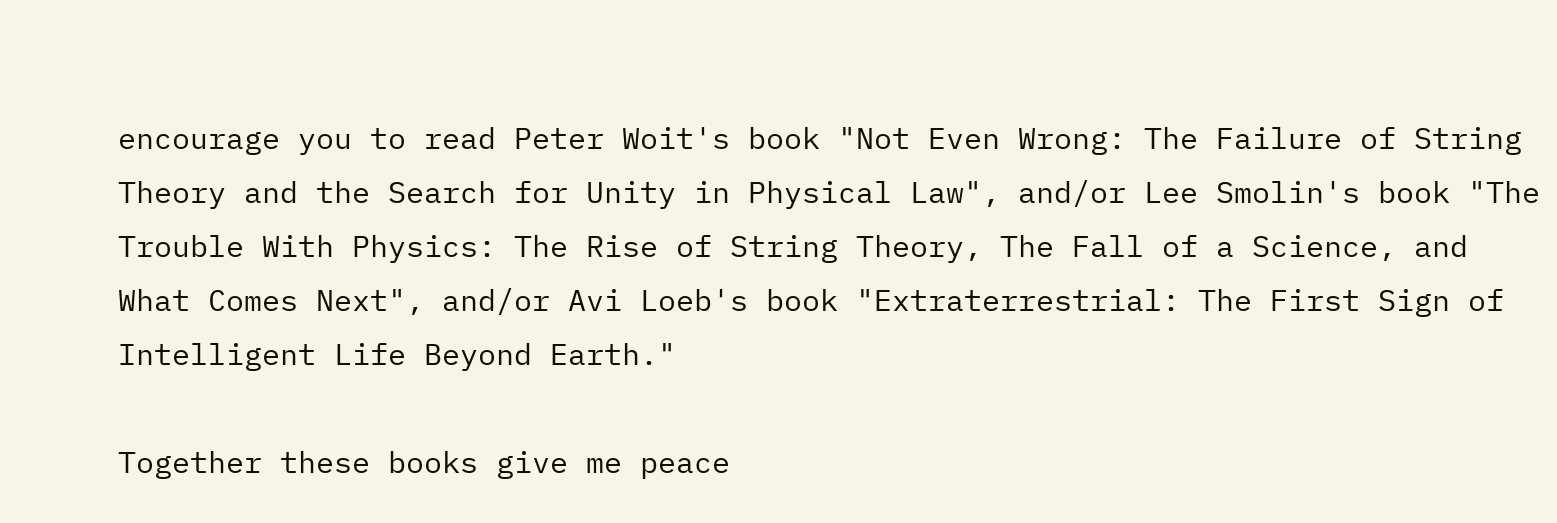encourage you to read Peter Woit's book "Not Even Wrong: The Failure of String Theory and the Search for Unity in Physical Law", and/or Lee Smolin's book "The Trouble With Physics: The Rise of String Theory, The Fall of a Science, and What Comes Next", and/or Avi Loeb's book "Extraterrestrial: The First Sign of Intelligent Life Beyond Earth."

Together these books give me peace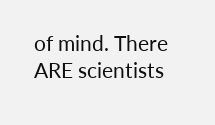of mind. There ARE scientists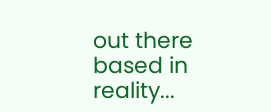out there based in reality...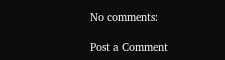No comments:

Post a Comment